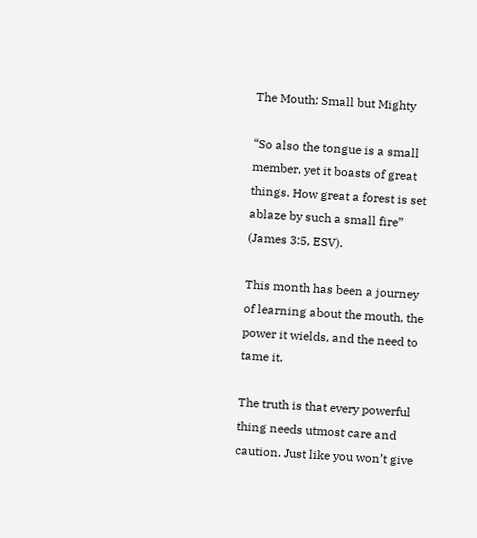The Mouth: Small but Mighty

“So also the tongue is a small member, yet it boasts of great things. How great a forest is set ablaze by such a small fire” (James 3:5, ESV).

This month has been a journey of learning about the mouth, the power it wields, and the need to tame it.

The truth is that every powerful thing needs utmost care and caution. Just like you won’t give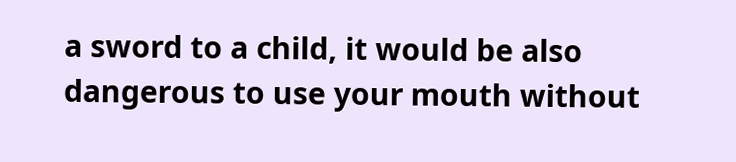a sword to a child, it would be also dangerous to use your mouth without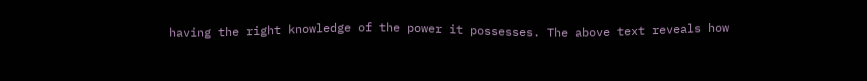having the right knowledge of the power it possesses. The above text reveals how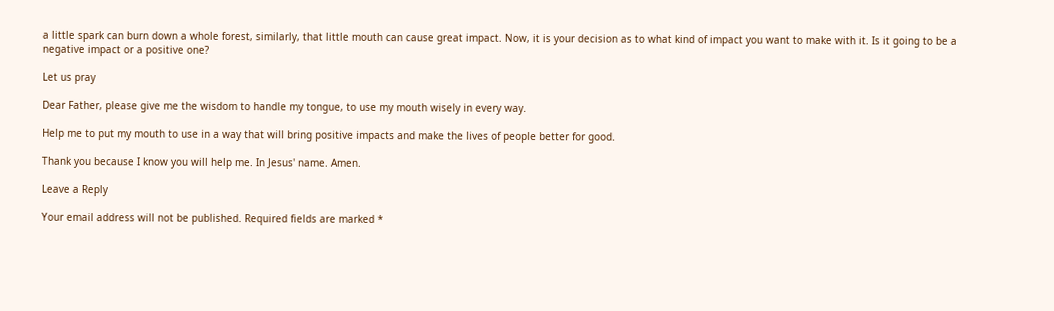a little spark can burn down a whole forest, similarly, that little mouth can cause great impact. Now, it is your decision as to what kind of impact you want to make with it. Is it going to be a negative impact or a positive one?

Let us pray

Dear Father, please give me the wisdom to handle my tongue, to use my mouth wisely in every way.

Help me to put my mouth to use in a way that will bring positive impacts and make the lives of people better for good.

Thank you because I know you will help me. In Jesus' name. Amen.

Leave a Reply

Your email address will not be published. Required fields are marked *